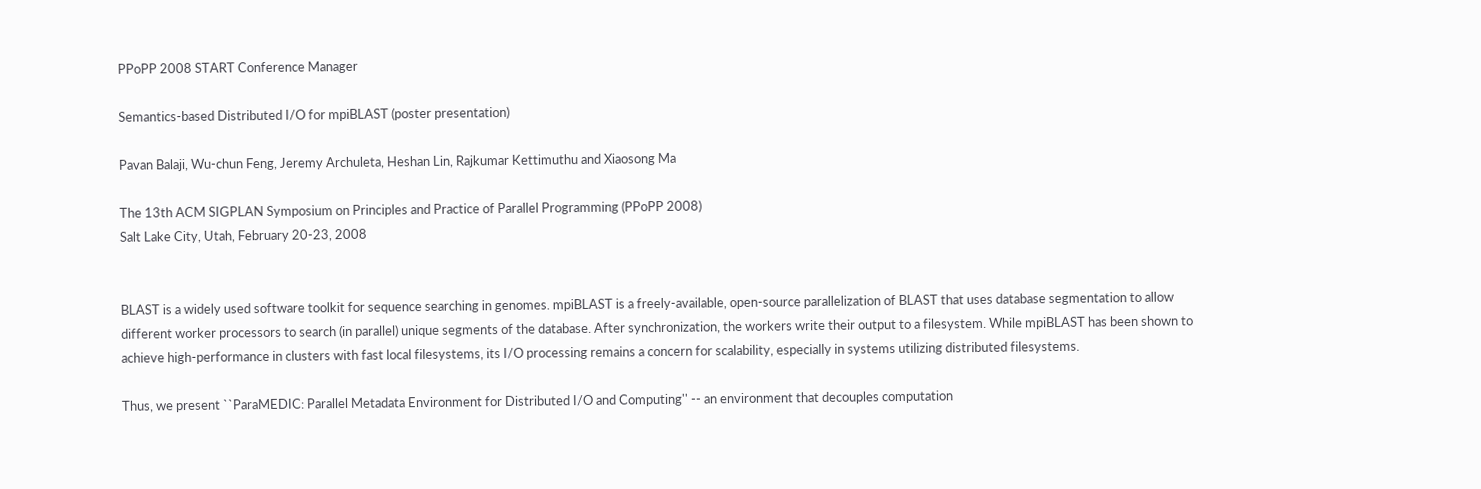PPoPP 2008 START Conference Manager

Semantics-based Distributed I/O for mpiBLAST (poster presentation)

Pavan Balaji, Wu-chun Feng, Jeremy Archuleta, Heshan Lin, Rajkumar Kettimuthu and Xiaosong Ma

The 13th ACM SIGPLAN Symposium on Principles and Practice of Parallel Programming (PPoPP 2008)
Salt Lake City, Utah, February 20-23, 2008


BLAST is a widely used software toolkit for sequence searching in genomes. mpiBLAST is a freely-available, open-source parallelization of BLAST that uses database segmentation to allow different worker processors to search (in parallel) unique segments of the database. After synchronization, the workers write their output to a filesystem. While mpiBLAST has been shown to achieve high-performance in clusters with fast local filesystems, its I/O processing remains a concern for scalability, especially in systems utilizing distributed filesystems.

Thus, we present ``ParaMEDIC: Parallel Metadata Environment for Distributed I/O and Computing'' -- an environment that decouples computation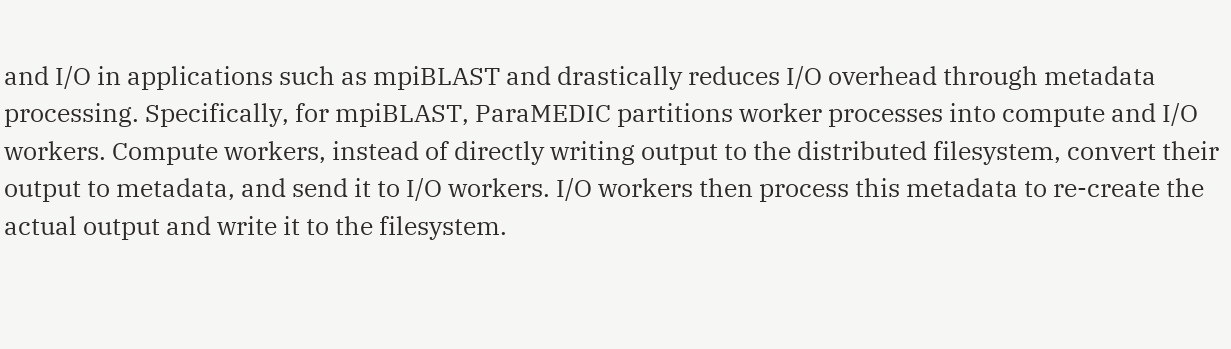and I/O in applications such as mpiBLAST and drastically reduces I/O overhead through metadata processing. Specifically, for mpiBLAST, ParaMEDIC partitions worker processes into compute and I/O workers. Compute workers, instead of directly writing output to the distributed filesystem, convert their output to metadata, and send it to I/O workers. I/O workers then process this metadata to re-create the actual output and write it to the filesystem.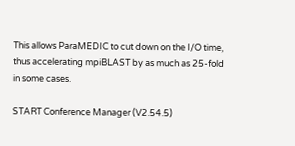This allows ParaMEDIC to cut down on the I/O time, thus accelerating mpiBLAST by as much as 25-fold in some cases.

START Conference Manager (V2.54.5)